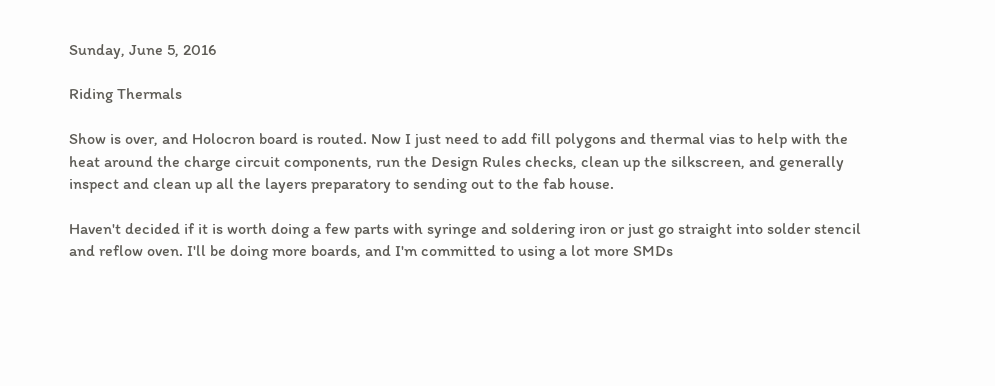Sunday, June 5, 2016

Riding Thermals

Show is over, and Holocron board is routed. Now I just need to add fill polygons and thermal vias to help with the heat around the charge circuit components, run the Design Rules checks, clean up the silkscreen, and generally inspect and clean up all the layers preparatory to sending out to the fab house.

Haven't decided if it is worth doing a few parts with syringe and soldering iron or just go straight into solder stencil and reflow oven. I'll be doing more boards, and I'm committed to using a lot more SMDs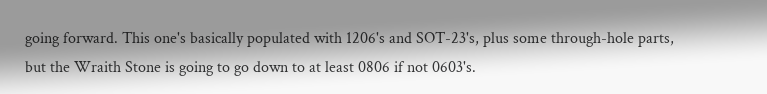going forward. This one's basically populated with 1206's and SOT-23's, plus some through-hole parts, but the Wraith Stone is going to go down to at least 0806 if not 0603's.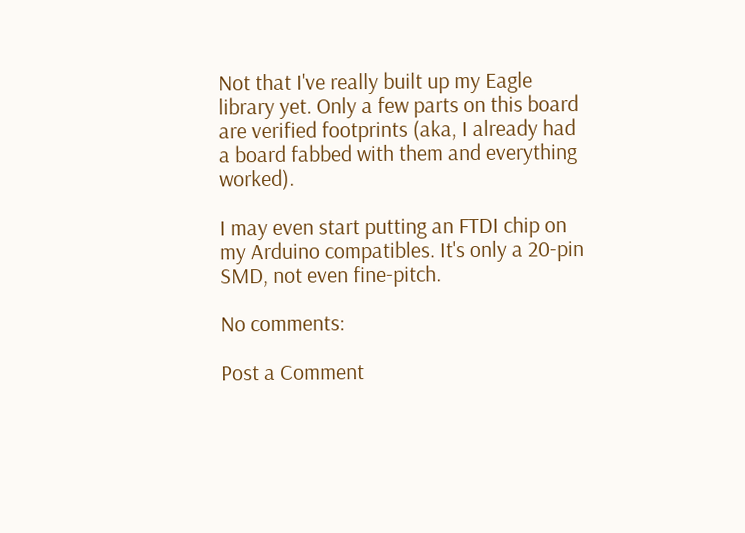Not that I've really built up my Eagle library yet. Only a few parts on this board are verified footprints (aka, I already had a board fabbed with them and everything worked).

I may even start putting an FTDI chip on my Arduino compatibles. It's only a 20-pin SMD, not even fine-pitch.

No comments:

Post a Comment